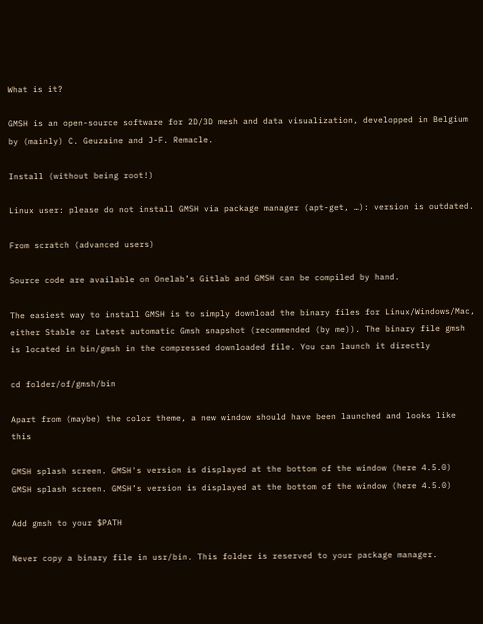What is it?

GMSH is an open-source software for 2D/3D mesh and data visualization, developped in Belgium by (mainly) C. Geuzaine and J-F. Remacle.

Install (without being root!)

Linux user: please do not install GMSH via package manager (apt-get, …): version is outdated.

From scratch (advanced users)

Source code are available on Onelab’s Gitlab and GMSH can be compiled by hand.

The easiest way to install GMSH is to simply download the binary files for Linux/Windows/Mac, either Stable or Latest automatic Gmsh snapshot (recommended (by me)). The binary file gmsh is located in bin/gmsh in the compressed downloaded file. You can launch it directly

cd folder/of/gmsh/bin

Apart from (maybe) the color theme, a new window should have been launched and looks like this

GMSH splash screen. GMSH's version is displayed at the bottom of the window (here 4.5.0)
GMSH splash screen. GMSH’s version is displayed at the bottom of the window (here 4.5.0)

Add gmsh to your $PATH

Never copy a binary file in usr/bin. This folder is reserved to your package manager.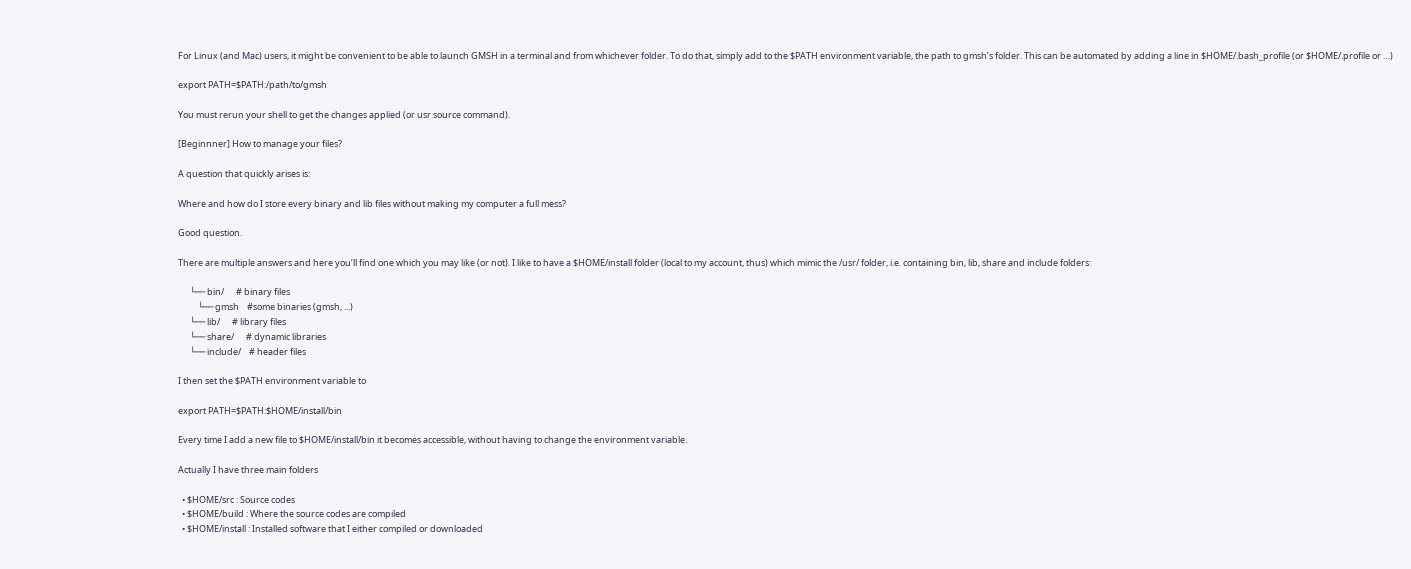For Linux (and Mac) users, it might be convenient to be able to launch GMSH in a terminal and from whichever folder. To do that, simply add to the $PATH environment variable, the path to gmsh’s folder. This can be automated by adding a line in $HOME/.bash_profile (or $HOME/.profile or …)

export PATH=$PATH:/path/to/gmsh

You must rerun your shell to get the changes applied (or usr source command).

[Beginnner] How to manage your files?

A question that quickly arises is:

Where and how do I store every binary and lib files without making my computer a full mess?

Good question.

There are multiple answers and here you’ll find one which you may like (or not). I like to have a $HOME/install folder (local to my account, thus) which mimic the /usr/ folder, i.e. containing bin, lib, share and include folders:

      └── bin/      # binary files
          └── gmsh    #some binaries (gmsh, ...)
      └── lib/      # library files
      └── share/      # dynamic libraries
      └── include/    # header files

I then set the $PATH environment variable to

export PATH=$PATH:$HOME/install/bin

Every time I add a new file to $HOME/install/bin it becomes accessible, without having to change the environment variable.

Actually I have three main folders

  • $HOME/src : Source codes
  • $HOME/build : Where the source codes are compiled
  • $HOME/install : Installed software that I either compiled or downloaded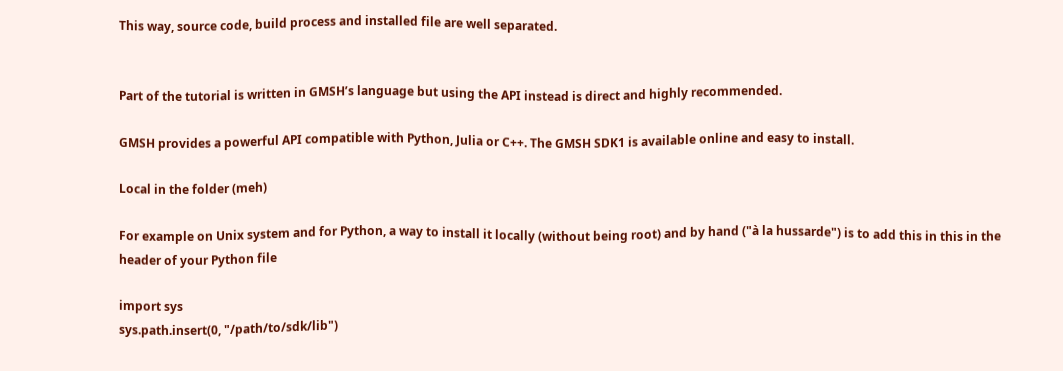This way, source code, build process and installed file are well separated.


Part of the tutorial is written in GMSH’s language but using the API instead is direct and highly recommended.

GMSH provides a powerful API compatible with Python, Julia or C++. The GMSH SDK1 is available online and easy to install.

Local in the folder (meh)

For example on Unix system and for Python, a way to install it locally (without being root) and by hand ("à la hussarde") is to add this in this in the header of your Python file

import sys
sys.path.insert(0, "/path/to/sdk/lib")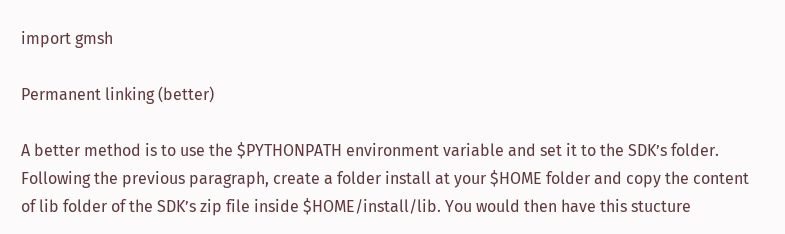import gmsh

Permanent linking (better)

A better method is to use the $PYTHONPATH environment variable and set it to the SDK’s folder. Following the previous paragraph, create a folder install at your $HOME folder and copy the content of lib folder of the SDK’s zip file inside $HOME/install/lib. You would then have this stucture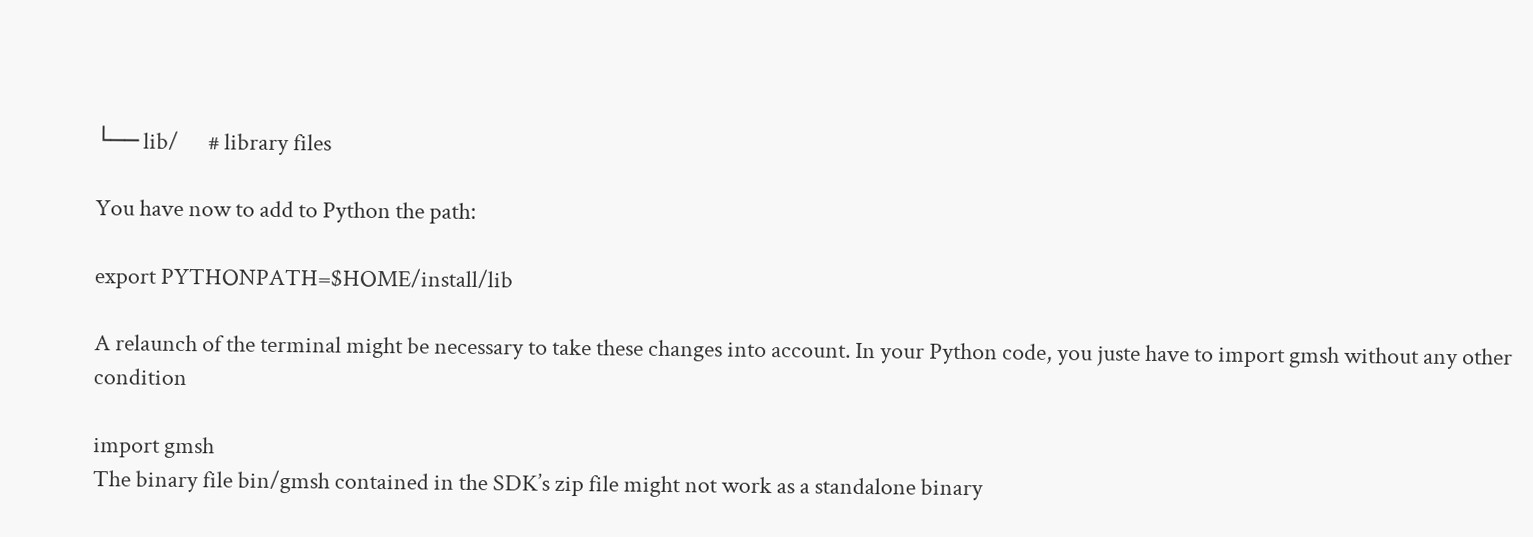└── lib/      # library files

You have now to add to Python the path:

export PYTHONPATH=$HOME/install/lib

A relaunch of the terminal might be necessary to take these changes into account. In your Python code, you juste have to import gmsh without any other condition

import gmsh
The binary file bin/gmsh contained in the SDK’s zip file might not work as a standalone binary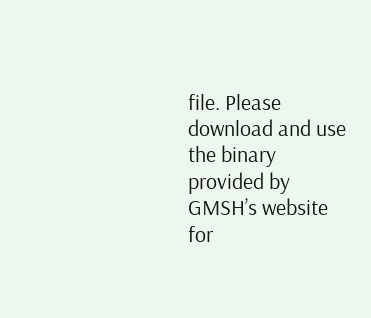file. Please download and use the binary provided by GMSH’s website for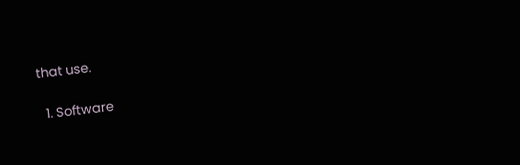that use.

  1. Software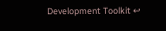Development Toolkit ↩